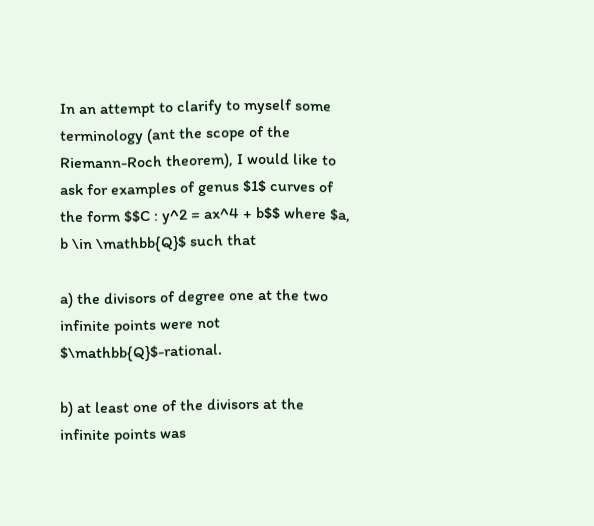In an attempt to clarify to myself some terminology (ant the scope of the Riemann-Roch theorem), I would like to ask for examples of genus $1$ curves of the form $$C : y^2 = ax^4 + b$$ where $a, b \in \mathbb{Q}$ such that

a) the divisors of degree one at the two infinite points were not $\mathbb{Q}$-rational.

b) at least one of the divisors at the infinite points was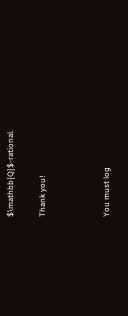$\mathbb{Q}$-rational.

Thank you!



You must log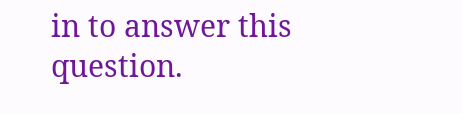in to answer this question.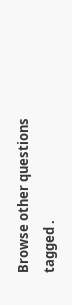Browse other questions tagged .